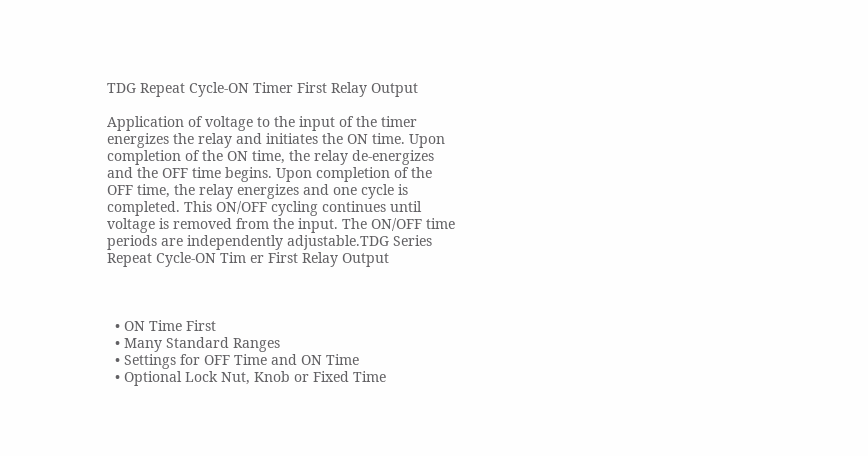TDG Repeat Cycle-ON Timer First Relay Output

Application of voltage to the input of the timer energizes the relay and initiates the ON time. Upon completion of the ON time, the relay de-energizes and the OFF time begins. Upon completion of the OFF time, the relay energizes and one cycle is completed. This ON/OFF cycling continues until voltage is removed from the input. The ON/OFF time periods are independently adjustable.TDG Series Repeat Cycle-ON Tim er First Relay Output



  • ON Time First
  • Many Standard Ranges
  • Settings for OFF Time and ON Time
  • Optional Lock Nut, Knob or Fixed Time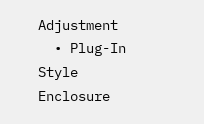Adjustment
  • Plug-In Style Enclosure